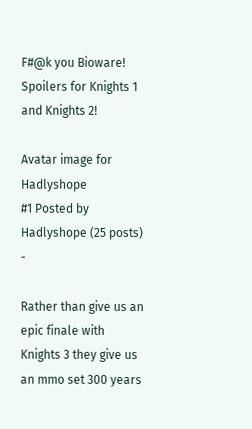F#@k you Bioware! Spoilers for Knights 1 and Knights 2!

Avatar image for Hadlyshope
#1 Posted by Hadlyshope (25 posts) -

Rather than give us an epic finale with Knights 3 they give us an mmo set 300 years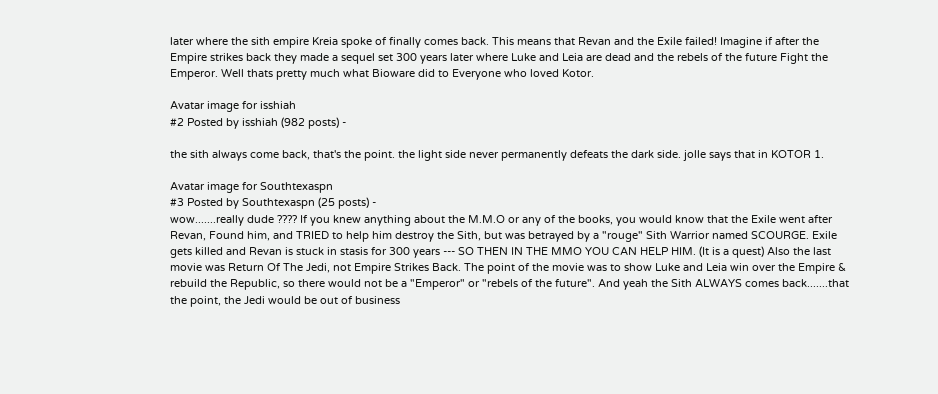later where the sith empire Kreia spoke of finally comes back. This means that Revan and the Exile failed! Imagine if after the Empire strikes back they made a sequel set 300 years later where Luke and Leia are dead and the rebels of the future Fight the Emperor. Well thats pretty much what Bioware did to Everyone who loved Kotor.

Avatar image for isshiah
#2 Posted by isshiah (982 posts) -

the sith always come back, that's the point. the light side never permanently defeats the dark side. jolle says that in KOTOR 1.

Avatar image for Southtexaspn
#3 Posted by Southtexaspn (25 posts) -
wow.......really dude ???? If you knew anything about the M.M.O or any of the books, you would know that the Exile went after Revan, Found him, and TRIED to help him destroy the Sith, but was betrayed by a "rouge" Sith Warrior named SCOURGE. Exile gets killed and Revan is stuck in stasis for 300 years --- SO THEN IN THE MMO YOU CAN HELP HIM. (It is a quest) Also the last movie was Return Of The Jedi, not Empire Strikes Back. The point of the movie was to show Luke and Leia win over the Empire & rebuild the Republic, so there would not be a "Emperor" or "rebels of the future". And yeah the Sith ALWAYS comes back.......that the point, the Jedi would be out of business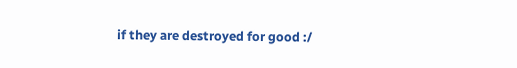if they are destroyed for good :/